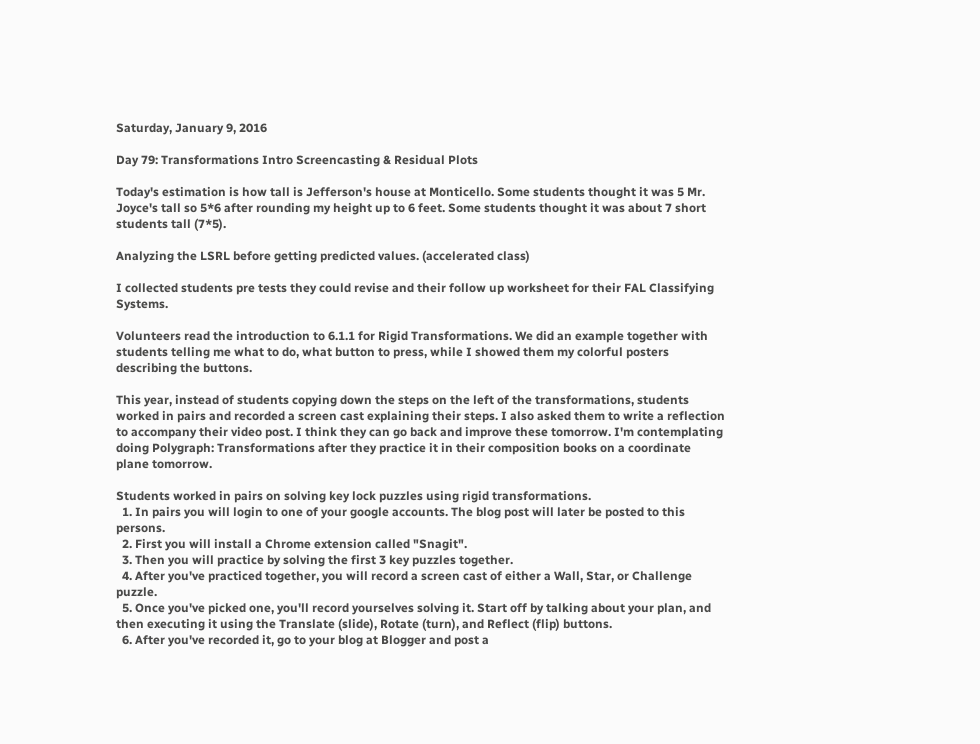Saturday, January 9, 2016

Day 79: Transformations Intro Screencasting & Residual Plots

Today's estimation is how tall is Jefferson's house at Monticello. Some students thought it was 5 Mr. Joyce's tall so 5*6 after rounding my height up to 6 feet. Some students thought it was about 7 short students tall (7*5).

Analyzing the LSRL before getting predicted values. (accelerated class)

I collected students pre tests they could revise and their follow up worksheet for their FAL Classifying Systems.

Volunteers read the introduction to 6.1.1 for Rigid Transformations. We did an example together with students telling me what to do, what button to press, while I showed them my colorful posters describing the buttons.

This year, instead of students copying down the steps on the left of the transformations, students worked in pairs and recorded a screen cast explaining their steps. I also asked them to write a reflection to accompany their video post. I think they can go back and improve these tomorrow. I'm contemplating doing Polygraph: Transformations after they practice it in their composition books on a coordinate plane tomorrow.

Students worked in pairs on solving key lock puzzles using rigid transformations.
  1. In pairs you will login to one of your google accounts. The blog post will later be posted to this persons.
  2. First you will install a Chrome extension called "Snagit".
  3. Then you will practice by solving the first 3 key puzzles together.
  4. After you've practiced together, you will record a screen cast of either a Wall, Star, or Challenge puzzle.
  5. Once you've picked one, you'll record yourselves solving it. Start off by talking about your plan, and then executing it using the Translate (slide), Rotate (turn), and Reflect (flip) buttons.
  6. After you've recorded it, go to your blog at Blogger and post a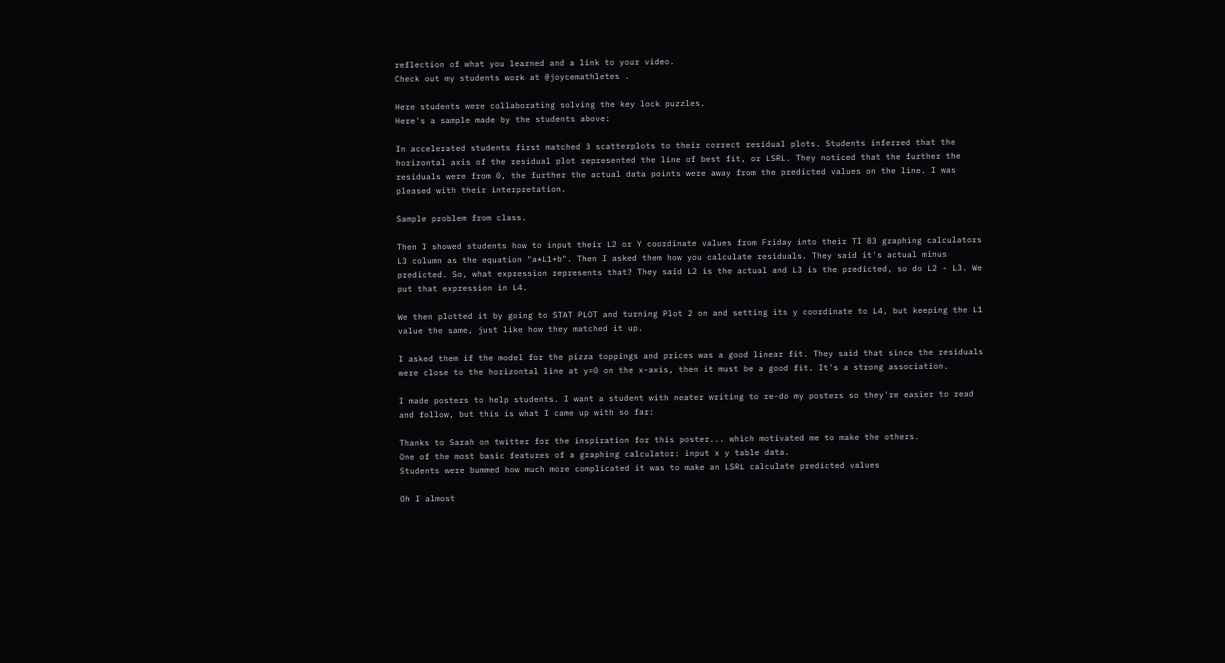reflection of what you learned and a link to your video.
Check out my students work at @joycemathletes .

Here students were collaborating solving the key lock puzzles.
Here's a sample made by the students above:

In accelerated students first matched 3 scatterplots to their correct residual plots. Students inferred that the horizontal axis of the residual plot represented the line of best fit, or LSRL. They noticed that the further the residuals were from 0, the further the actual data points were away from the predicted values on the line. I was pleased with their interpretation.

Sample problem from class.

Then I showed students how to input their L2 or Y coordinate values from Friday into their TI 83 graphing calculators L3 column as the equation "a*L1+b". Then I asked them how you calculate residuals. They said it's actual minus predicted. So, what expression represents that? They said L2 is the actual and L3 is the predicted, so do L2 - L3. We put that expression in L4.

We then plotted it by going to STAT PLOT and turning Plot 2 on and setting its y coordinate to L4, but keeping the L1 value the same, just like how they matched it up.

I asked them if the model for the pizza toppings and prices was a good linear fit. They said that since the residuals were close to the horizontal line at y=0 on the x-axis, then it must be a good fit. It's a strong association.

I made posters to help students. I want a student with neater writing to re-do my posters so they're easier to read and follow, but this is what I came up with so far:

Thanks to Sarah on twitter for the inspiration for this poster... which motivated me to make the others.
One of the most basic features of a graphing calculator: input x y table data.
Students were bummed how much more complicated it was to make an LSRL calculate predicted values

Oh I almost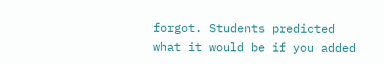forgot. Students predicted what it would be if you added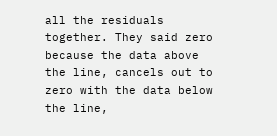all the residuals together. They said zero because the data above the line, cancels out to zero with the data below the line,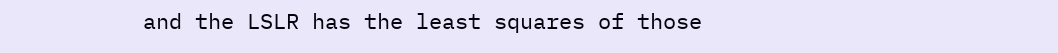and the LSLR has the least squares of those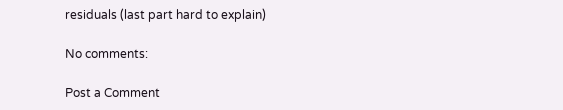residuals (last part hard to explain)

No comments:

Post a Comment